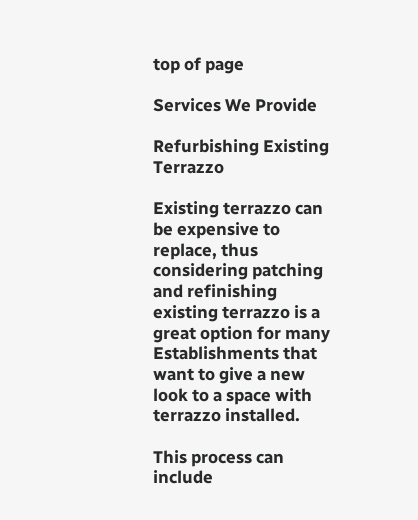top of page

Services We Provide

Refurbishing Existing Terrazzo

Existing terrazzo can be expensive to replace, thus considering patching and refinishing existing terrazzo is a great option for many Establishments that want to give a new look to a space with terrazzo installed.

This process can include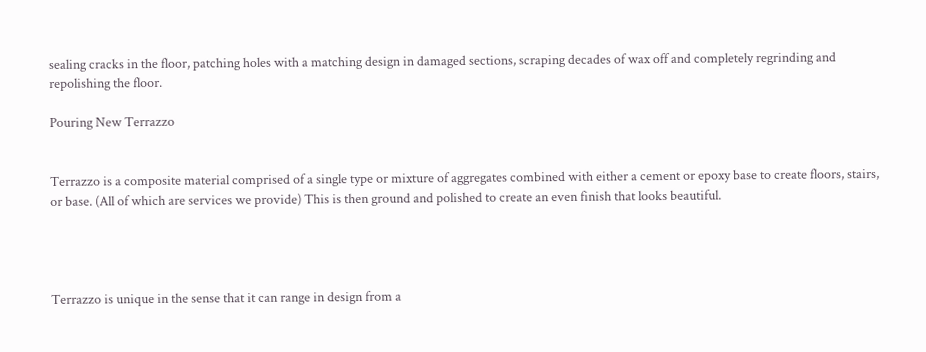sealing cracks in the floor, patching holes with a matching design in damaged sections, scraping decades of wax off and completely regrinding and repolishing the floor.

Pouring New Terrazzo


Terrazzo is a composite material comprised of a single type or mixture of aggregates combined with either a cement or epoxy base to create floors, stairs, or base. (All of which are services we provide) This is then ground and polished to create an even finish that looks beautiful.




Terrazzo is unique in the sense that it can range in design from a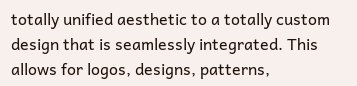totally unified aesthetic to a totally custom design that is seamlessly integrated. This allows for logos, designs, patterns,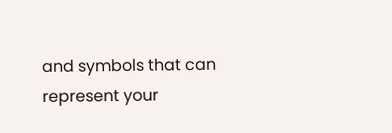and symbols that can represent your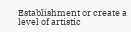Establishment or create a level of artistic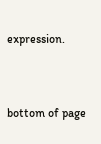expression.


bottom of page